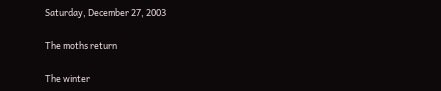Saturday, December 27, 2003

The moths return

The winter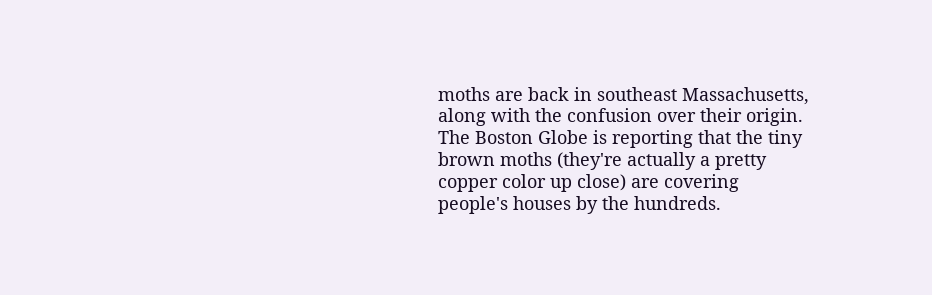moths are back in southeast Massachusetts, along with the confusion over their origin. The Boston Globe is reporting that the tiny brown moths (they're actually a pretty copper color up close) are covering people's houses by the hundreds.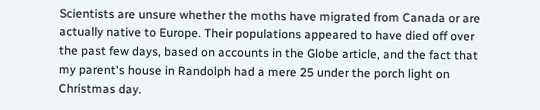Scientists are unsure whether the moths have migrated from Canada or are actually native to Europe. Their populations appeared to have died off over the past few days, based on accounts in the Globe article, and the fact that my parent's house in Randolph had a mere 25 under the porch light on Christmas day.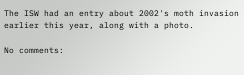The ISW had an entry about 2002's moth invasion earlier this year, along with a photo.

No comments: